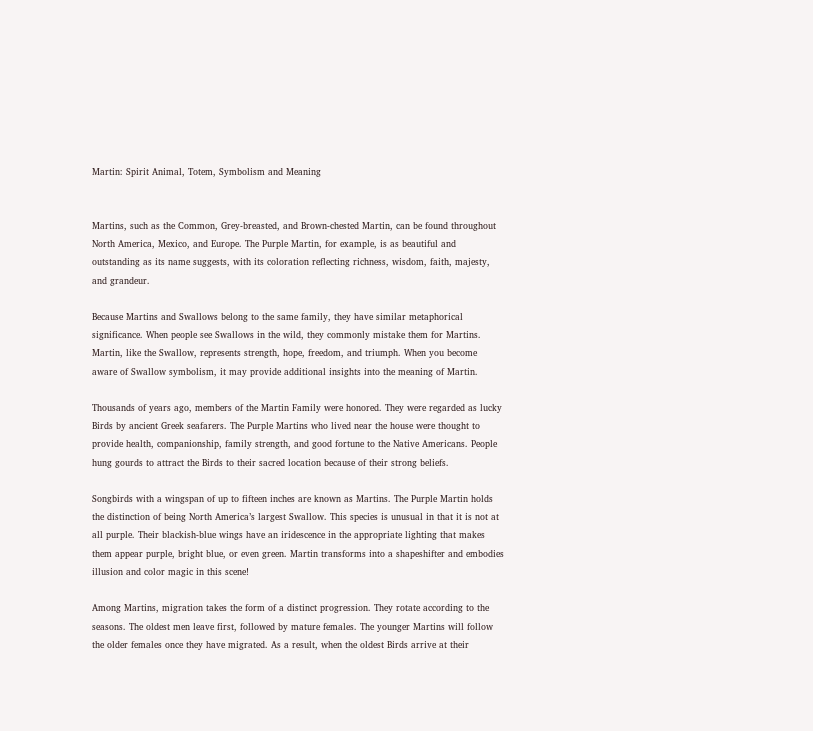Martin: Spirit Animal, Totem, Symbolism and Meaning


Martins, such as the Common, Grey-breasted, and Brown-chested Martin, can be found throughout North America, Mexico, and Europe. The Purple Martin, for example, is as beautiful and outstanding as its name suggests, with its coloration reflecting richness, wisdom, faith, majesty, and grandeur.

Because Martins and Swallows belong to the same family, they have similar metaphorical significance. When people see Swallows in the wild, they commonly mistake them for Martins. Martin, like the Swallow, represents strength, hope, freedom, and triumph. When you become aware of Swallow symbolism, it may provide additional insights into the meaning of Martin.

Thousands of years ago, members of the Martin Family were honored. They were regarded as lucky Birds by ancient Greek seafarers. The Purple Martins who lived near the house were thought to provide health, companionship, family strength, and good fortune to the Native Americans. People hung gourds to attract the Birds to their sacred location because of their strong beliefs.

Songbirds with a wingspan of up to fifteen inches are known as Martins. The Purple Martin holds the distinction of being North America’s largest Swallow. This species is unusual in that it is not at all purple. Their blackish-blue wings have an iridescence in the appropriate lighting that makes them appear purple, bright blue, or even green. Martin transforms into a shapeshifter and embodies illusion and color magic in this scene!

Among Martins, migration takes the form of a distinct progression. They rotate according to the seasons. The oldest men leave first, followed by mature females. The younger Martins will follow the older females once they have migrated. As a result, when the oldest Birds arrive at their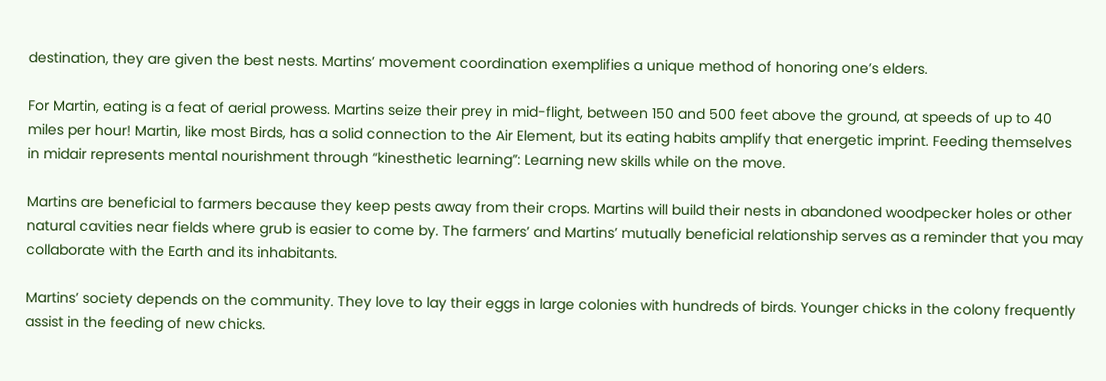destination, they are given the best nests. Martins’ movement coordination exemplifies a unique method of honoring one’s elders.

For Martin, eating is a feat of aerial prowess. Martins seize their prey in mid-flight, between 150 and 500 feet above the ground, at speeds of up to 40 miles per hour! Martin, like most Birds, has a solid connection to the Air Element, but its eating habits amplify that energetic imprint. Feeding themselves in midair represents mental nourishment through “kinesthetic learning”: Learning new skills while on the move.

Martins are beneficial to farmers because they keep pests away from their crops. Martins will build their nests in abandoned woodpecker holes or other natural cavities near fields where grub is easier to come by. The farmers’ and Martins’ mutually beneficial relationship serves as a reminder that you may collaborate with the Earth and its inhabitants.

Martins’ society depends on the community. They love to lay their eggs in large colonies with hundreds of birds. Younger chicks in the colony frequently assist in the feeding of new chicks.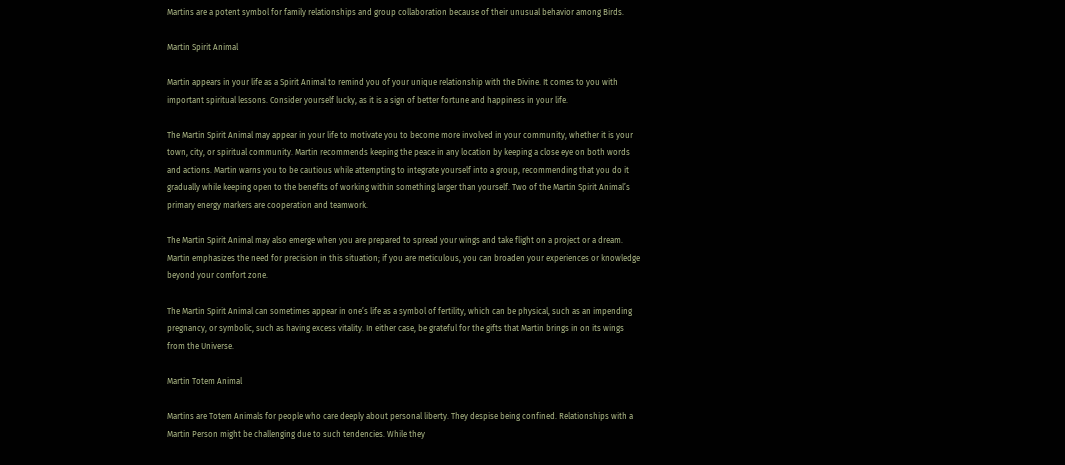Martins are a potent symbol for family relationships and group collaboration because of their unusual behavior among Birds.

Martin Spirit Animal

Martin appears in your life as a Spirit Animal to remind you of your unique relationship with the Divine. It comes to you with important spiritual lessons. Consider yourself lucky, as it is a sign of better fortune and happiness in your life.

The Martin Spirit Animal may appear in your life to motivate you to become more involved in your community, whether it is your town, city, or spiritual community. Martin recommends keeping the peace in any location by keeping a close eye on both words and actions. Martin warns you to be cautious while attempting to integrate yourself into a group, recommending that you do it gradually while keeping open to the benefits of working within something larger than yourself. Two of the Martin Spirit Animal’s primary energy markers are cooperation and teamwork.

The Martin Spirit Animal may also emerge when you are prepared to spread your wings and take flight on a project or a dream. Martin emphasizes the need for precision in this situation; if you are meticulous, you can broaden your experiences or knowledge beyond your comfort zone.

The Martin Spirit Animal can sometimes appear in one’s life as a symbol of fertility, which can be physical, such as an impending pregnancy, or symbolic, such as having excess vitality. In either case, be grateful for the gifts that Martin brings in on its wings from the Universe.

Martin Totem Animal

Martins are Totem Animals for people who care deeply about personal liberty. They despise being confined. Relationships with a Martin Person might be challenging due to such tendencies. While they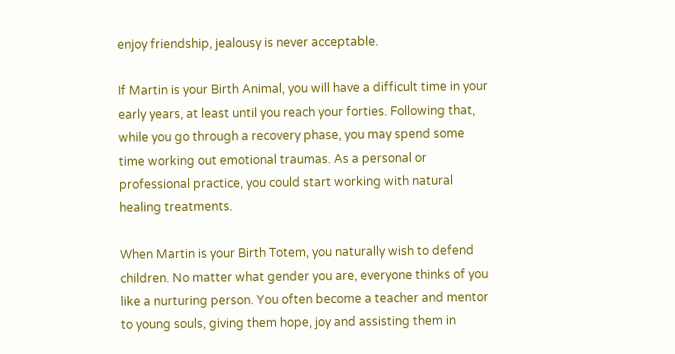enjoy friendship, jealousy is never acceptable.

If Martin is your Birth Animal, you will have a difficult time in your early years, at least until you reach your forties. Following that, while you go through a recovery phase, you may spend some time working out emotional traumas. As a personal or professional practice, you could start working with natural healing treatments.

When Martin is your Birth Totem, you naturally wish to defend children. No matter what gender you are, everyone thinks of you like a nurturing person. You often become a teacher and mentor to young souls, giving them hope, joy and assisting them in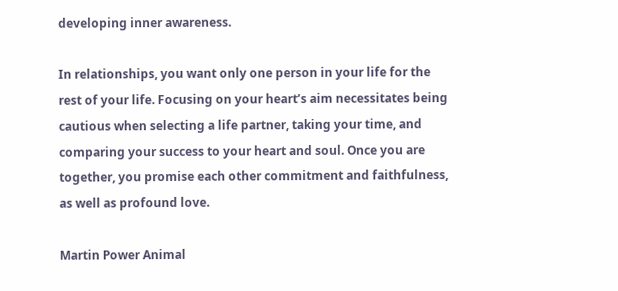developing inner awareness.

In relationships, you want only one person in your life for the rest of your life. Focusing on your heart’s aim necessitates being cautious when selecting a life partner, taking your time, and comparing your success to your heart and soul. Once you are together, you promise each other commitment and faithfulness, as well as profound love.

Martin Power Animal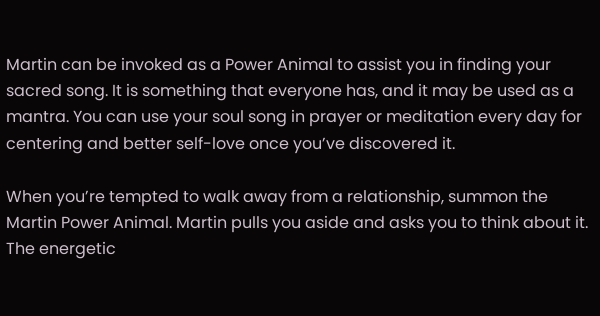Martin can be invoked as a Power Animal to assist you in finding your sacred song. It is something that everyone has, and it may be used as a mantra. You can use your soul song in prayer or meditation every day for centering and better self-love once you’ve discovered it.

When you’re tempted to walk away from a relationship, summon the Martin Power Animal. Martin pulls you aside and asks you to think about it. The energetic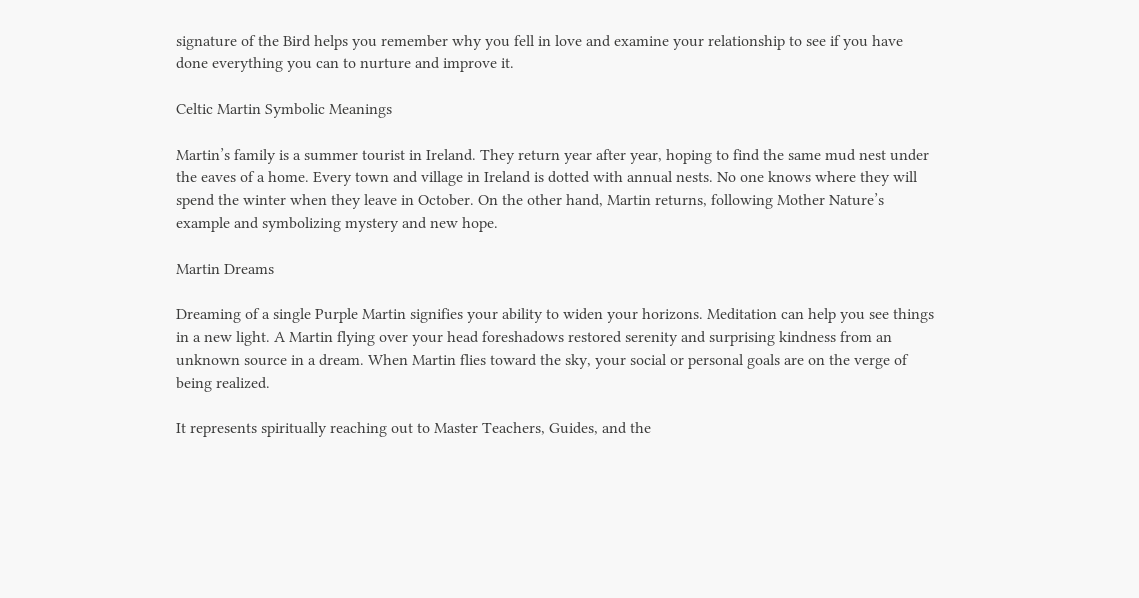signature of the Bird helps you remember why you fell in love and examine your relationship to see if you have done everything you can to nurture and improve it.

Celtic Martin Symbolic Meanings

Martin’s family is a summer tourist in Ireland. They return year after year, hoping to find the same mud nest under the eaves of a home. Every town and village in Ireland is dotted with annual nests. No one knows where they will spend the winter when they leave in October. On the other hand, Martin returns, following Mother Nature’s example and symbolizing mystery and new hope.

Martin Dreams

Dreaming of a single Purple Martin signifies your ability to widen your horizons. Meditation can help you see things in a new light. A Martin flying over your head foreshadows restored serenity and surprising kindness from an unknown source in a dream. When Martin flies toward the sky, your social or personal goals are on the verge of being realized.

It represents spiritually reaching out to Master Teachers, Guides, and the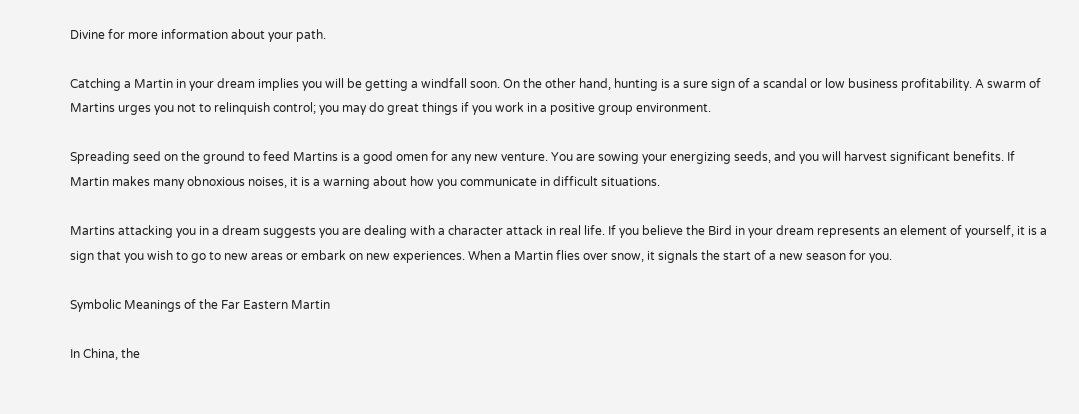Divine for more information about your path.

Catching a Martin in your dream implies you will be getting a windfall soon. On the other hand, hunting is a sure sign of a scandal or low business profitability. A swarm of Martins urges you not to relinquish control; you may do great things if you work in a positive group environment.

Spreading seed on the ground to feed Martins is a good omen for any new venture. You are sowing your energizing seeds, and you will harvest significant benefits. If Martin makes many obnoxious noises, it is a warning about how you communicate in difficult situations.

Martins attacking you in a dream suggests you are dealing with a character attack in real life. If you believe the Bird in your dream represents an element of yourself, it is a sign that you wish to go to new areas or embark on new experiences. When a Martin flies over snow, it signals the start of a new season for you.

Symbolic Meanings of the Far Eastern Martin

In China, the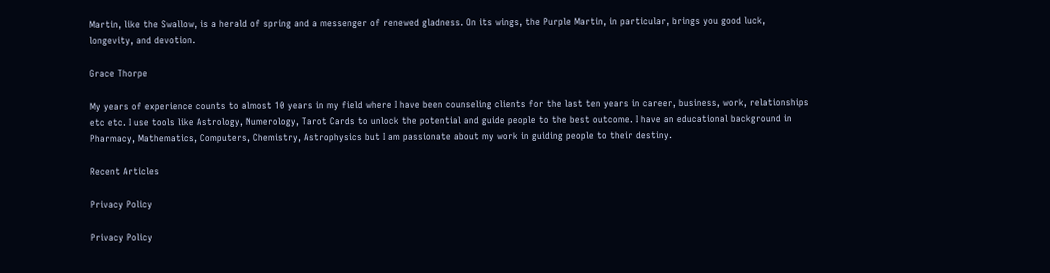Martin, like the Swallow, is a herald of spring and a messenger of renewed gladness. On its wings, the Purple Martin, in particular, brings you good luck, longevity, and devotion.

Grace Thorpe

My years of experience counts to almost 10 years in my field where I have been counseling clients for the last ten years in career, business, work, relationships etc etc. I use tools like Astrology, Numerology, Tarot Cards to unlock the potential and guide people to the best outcome. I have an educational background in Pharmacy, Mathematics, Computers, Chemistry, Astrophysics but I am passionate about my work in guiding people to their destiny.

Recent Articles

Privacy Policy

Privacy Policy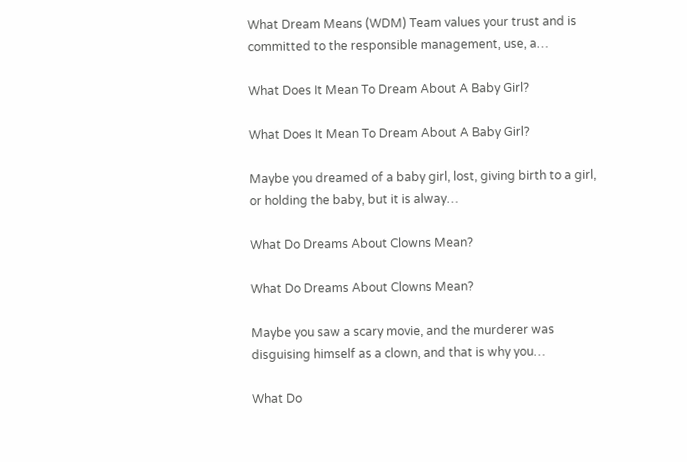What Dream Means (WDM) Team values your trust and is committed to the responsible management, use, a…

What Does It Mean To Dream About A Baby Girl?

What Does It Mean To Dream About A Baby Girl?

Maybe you dreamed of a baby girl, lost, giving birth to a girl, or holding the baby, but it is alway…

What Do Dreams About Clowns Mean?

What Do Dreams About Clowns Mean?

Maybe you saw a scary movie, and the murderer was disguising himself as a clown, and that is why you…

What Do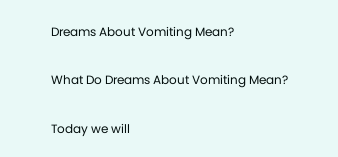Dreams About Vomiting Mean?

What Do Dreams About Vomiting Mean?

Today we will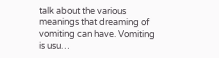talk about the various meanings that dreaming of vomiting can have. Vomiting is usu…